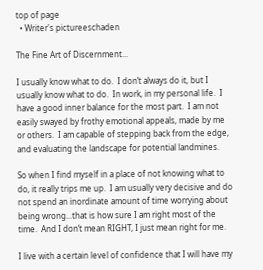top of page
  • Writer's pictureeschaden

The Fine Art of Discernment...

I usually know what to do.  I don’t always do it, but I usually know what to do.  In work, in my personal life.  I have a good inner balance for the most part.  I am not easily swayed by frothy emotional appeals, made by me or others.  I am capable of stepping back from the edge, and evaluating the landscape for potential landmines.

So when I find myself in a place of not knowing what to do, it really trips me up.  I am usually very decisive and do not spend an inordinate amount of time worrying about being wrong...that is how sure I am right most of the time.  And I don’t mean RIGHT, I just mean right for me.

I live with a certain level of confidence that I will have my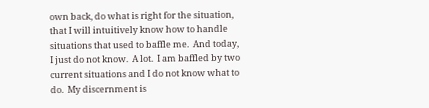own back, do what is right for the situation, that I will intuitively know how to handle situations that used to baffle me.  And today, I just do not know.  A lot.  I am baffled by two current situations and I do not know what to do.  My discernment is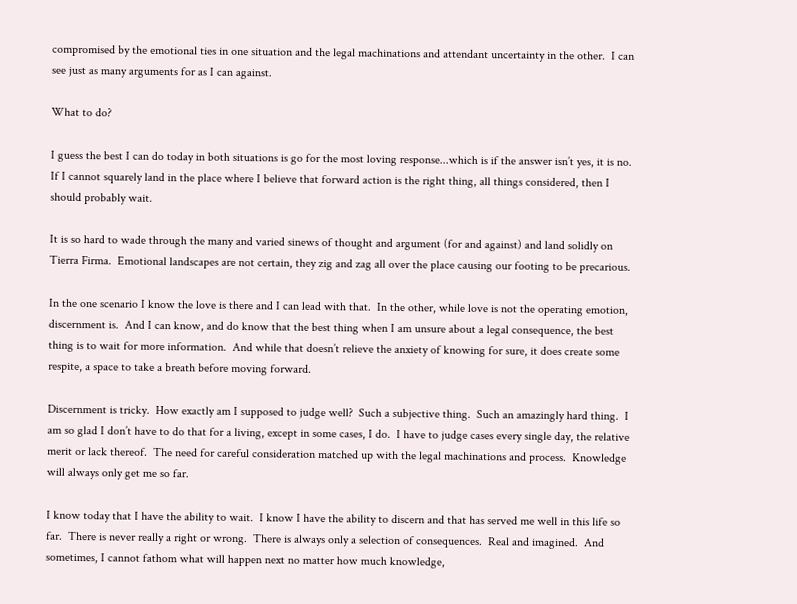compromised by the emotional ties in one situation and the legal machinations and attendant uncertainty in the other.  I can see just as many arguments for as I can against.

What to do?

I guess the best I can do today in both situations is go for the most loving response...which is if the answer isn’t yes, it is no.  If I cannot squarely land in the place where I believe that forward action is the right thing, all things considered, then I should probably wait.

It is so hard to wade through the many and varied sinews of thought and argument (for and against) and land solidly on Tierra Firma.  Emotional landscapes are not certain, they zig and zag all over the place causing our footing to be precarious.

In the one scenario I know the love is there and I can lead with that.  In the other, while love is not the operating emotion, discernment is.  And I can know, and do know that the best thing when I am unsure about a legal consequence, the best thing is to wait for more information.  And while that doesn’t relieve the anxiety of knowing for sure, it does create some respite, a space to take a breath before moving forward.

Discernment is tricky.  How exactly am I supposed to judge well?  Such a subjective thing.  Such an amazingly hard thing.  I am so glad I don’t have to do that for a living, except in some cases, I do.  I have to judge cases every single day, the relative merit or lack thereof.  The need for careful consideration matched up with the legal machinations and process.  Knowledge will always only get me so far.

I know today that I have the ability to wait.  I know I have the ability to discern and that has served me well in this life so far.  There is never really a right or wrong.  There is always only a selection of consequences.  Real and imagined.  And sometimes, I cannot fathom what will happen next no matter how much knowledge,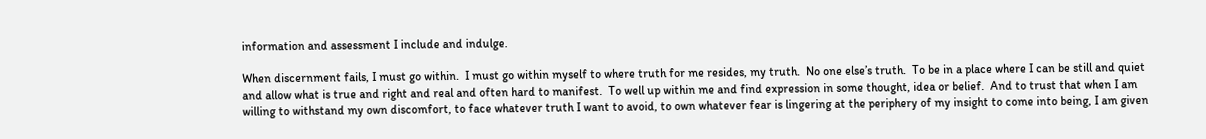information and assessment I include and indulge.

When discernment fails, I must go within.  I must go within myself to where truth for me resides, my truth.  No one else’s truth.  To be in a place where I can be still and quiet and allow what is true and right and real and often hard to manifest.  To well up within me and find expression in some thought, idea or belief.  And to trust that when I am willing to withstand my own discomfort, to face whatever truth I want to avoid, to own whatever fear is lingering at the periphery of my insight to come into being, I am given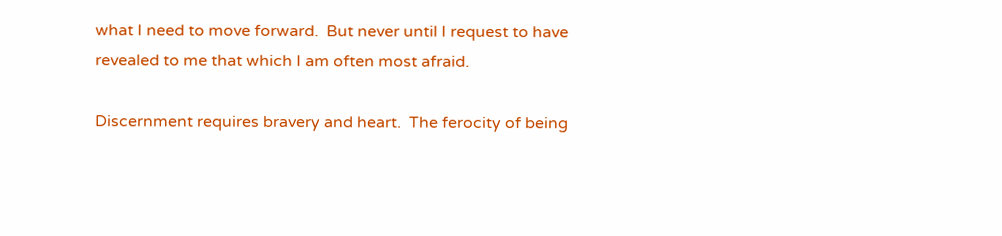what I need to move forward.  But never until I request to have revealed to me that which I am often most afraid.

Discernment requires bravery and heart.  The ferocity of being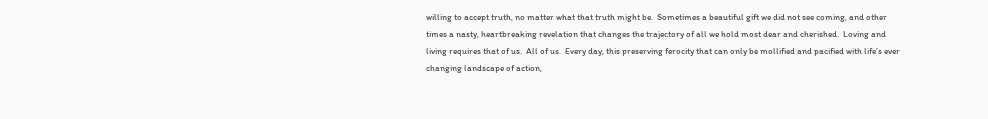willing to accept truth, no matter what that truth might be.  Sometimes a beautiful gift we did not see coming, and other times a nasty, heartbreaking revelation that changes the trajectory of all we hold most dear and cherished.  Loving and living requires that of us.  All of us.  Every day, this preserving ferocity that can only be mollified and pacified with life’s ever changing landscape of action,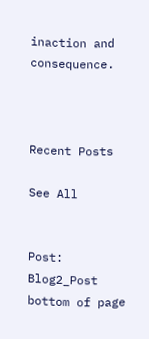inaction and consequence.



Recent Posts

See All


Post: Blog2_Post
bottom of page